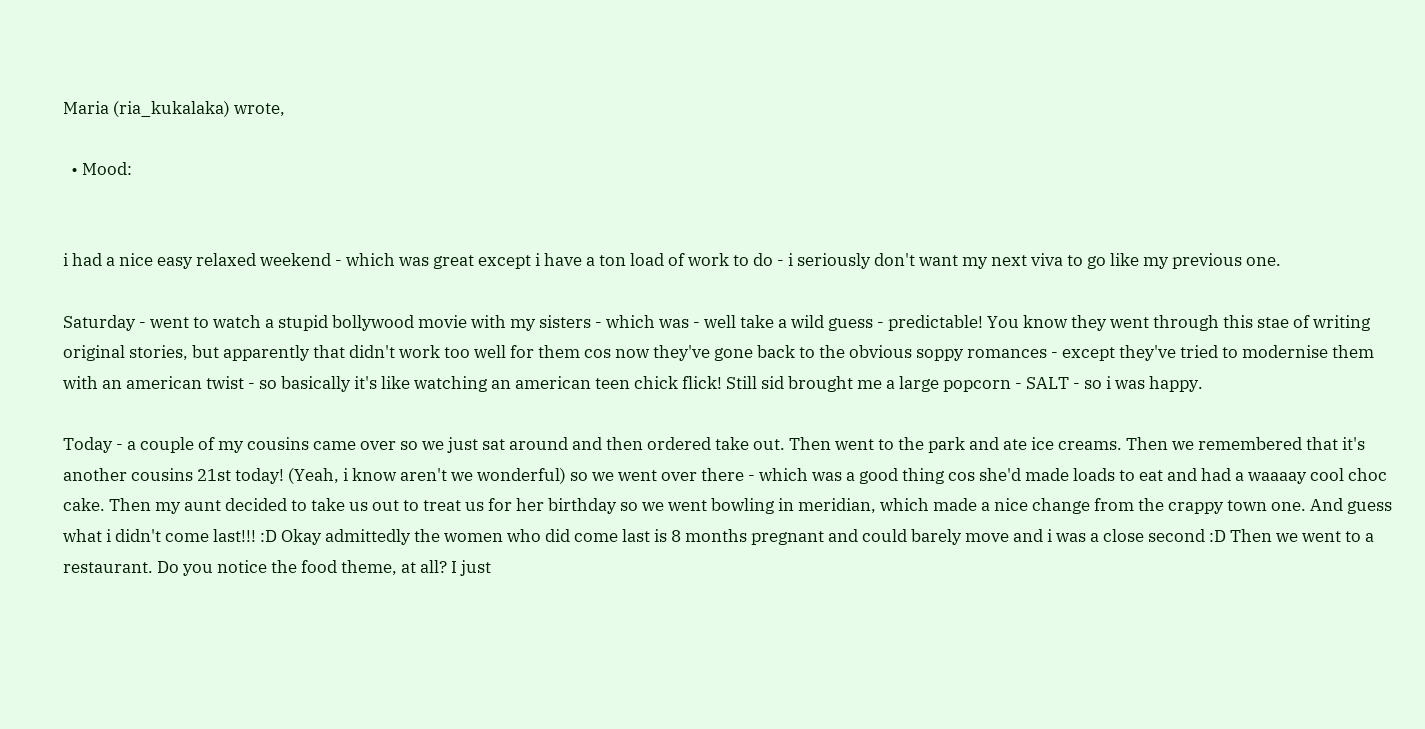Maria (ria_kukalaka) wrote,

  • Mood:


i had a nice easy relaxed weekend - which was great except i have a ton load of work to do - i seriously don't want my next viva to go like my previous one.

Saturday - went to watch a stupid bollywood movie with my sisters - which was - well take a wild guess - predictable! You know they went through this stae of writing original stories, but apparently that didn't work too well for them cos now they've gone back to the obvious soppy romances - except they've tried to modernise them with an american twist - so basically it's like watching an american teen chick flick! Still sid brought me a large popcorn - SALT - so i was happy.

Today - a couple of my cousins came over so we just sat around and then ordered take out. Then went to the park and ate ice creams. Then we remembered that it's another cousins 21st today! (Yeah, i know aren't we wonderful) so we went over there - which was a good thing cos she'd made loads to eat and had a waaaay cool choc cake. Then my aunt decided to take us out to treat us for her birthday so we went bowling in meridian, which made a nice change from the crappy town one. And guess what i didn't come last!!! :D Okay admittedly the women who did come last is 8 months pregnant and could barely move and i was a close second :D Then we went to a restaurant. Do you notice the food theme, at all? I just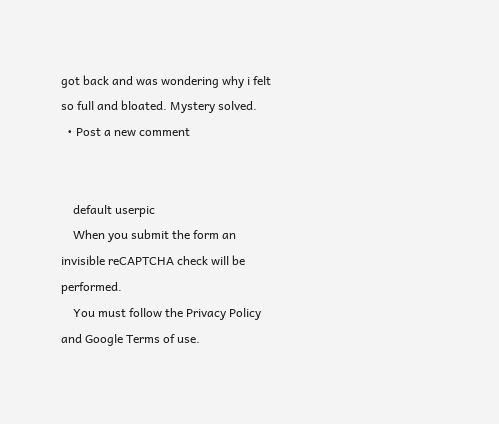got back and was wondering why i felt so full and bloated. Mystery solved.
  • Post a new comment


    default userpic
    When you submit the form an invisible reCAPTCHA check will be performed.
    You must follow the Privacy Policy and Google Terms of use.